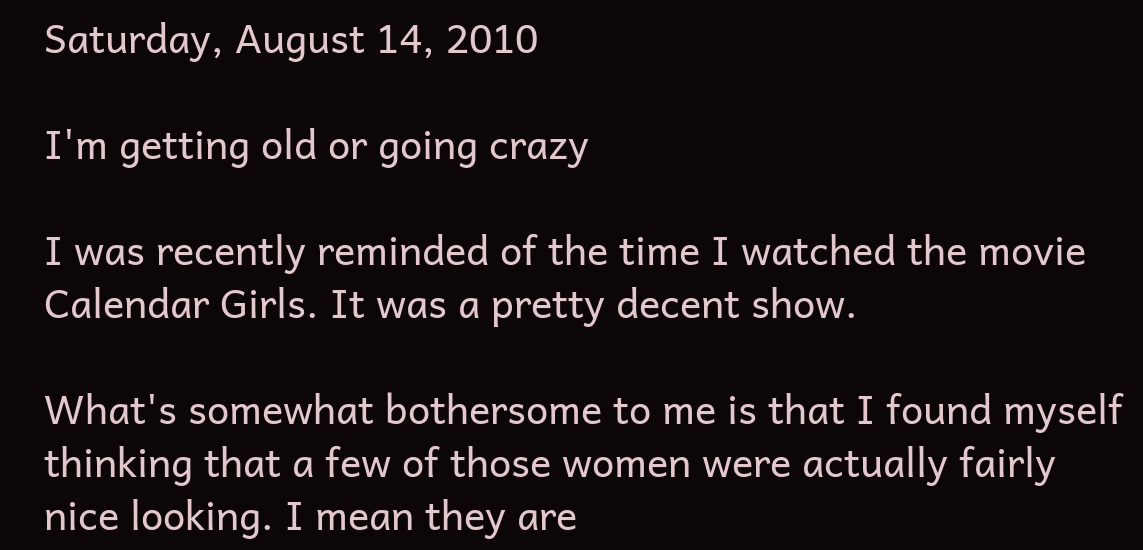Saturday, August 14, 2010

I'm getting old or going crazy

I was recently reminded of the time I watched the movie Calendar Girls. It was a pretty decent show.

What's somewhat bothersome to me is that I found myself thinking that a few of those women were actually fairly nice looking. I mean they are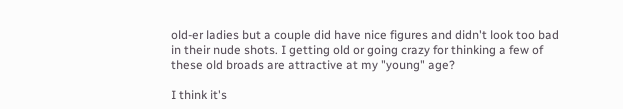old-er ladies but a couple did have nice figures and didn't look too bad in their nude shots. I getting old or going crazy for thinking a few of these old broads are attractive at my "young" age?

I think it's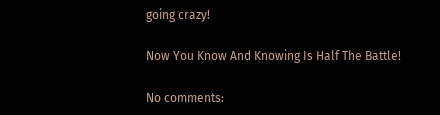going crazy!

Now You Know And Knowing Is Half The Battle!

No comments: